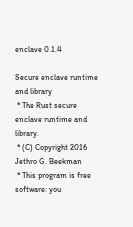enclave 0.1.4

Secure enclave runtime and library
 * The Rust secure enclave runtime and library.
 * (C) Copyright 2016 Jethro G. Beekman
 * This program is free software: you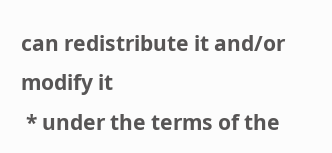can redistribute it and/or modify it
 * under the terms of the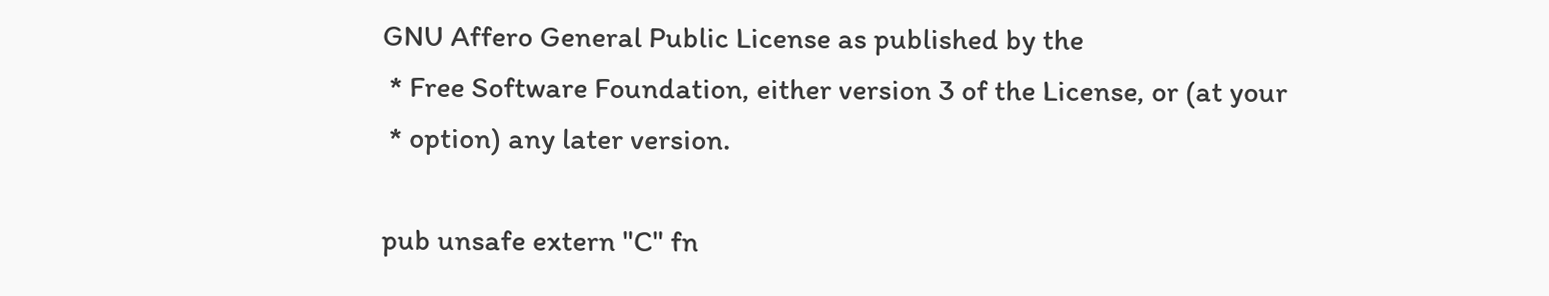GNU Affero General Public License as published by the
 * Free Software Foundation, either version 3 of the License, or (at your
 * option) any later version.

pub unsafe extern "C" fn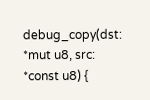debug_copy(dst: *mut u8, src: *const u8) {